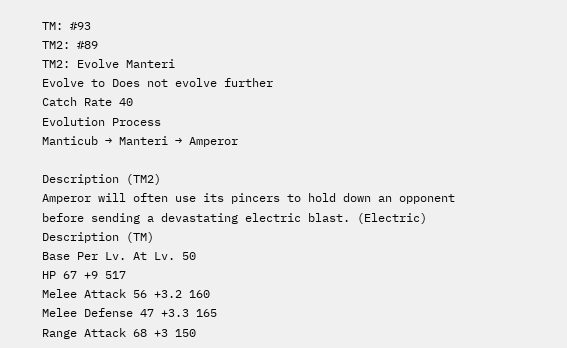TM: #93
TM2: #89
TM2: Evolve Manteri
Evolve to Does not evolve further
Catch Rate 40
Evolution Process
Manticub → Manteri → Amperor

Description (TM2)
Amperor will often use its pincers to hold down an opponent before sending a devastating electric blast. (Electric)
Description (TM)
Base Per Lv. At Lv. 50
HP 67 +9 517
Melee Attack 56 +3.2 160
Melee Defense 47 +3.3 165
Range Attack 68 +3 150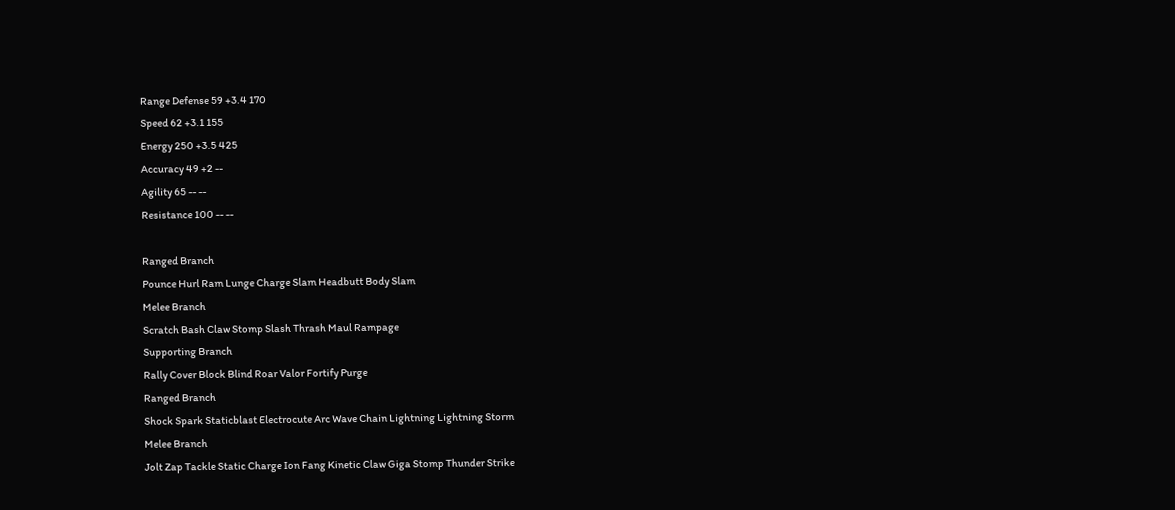Range Defense 59 +3.4 170
Speed 62 +3.1 155
Energy 250 +3.5 425
Accuracy 49 +2 --
Agility 65 -- --
Resistance 100 -- --

Ranged Branch
Pounce Hurl Ram Lunge Charge Slam Headbutt Body Slam
Melee Branch
Scratch Bash Claw Stomp Slash Thrash Maul Rampage
Supporting Branch
Rally Cover Block Blind Roar Valor Fortify Purge
Ranged Branch
Shock Spark Staticblast Electrocute Arc Wave Chain Lightning Lightning Storm
Melee Branch
Jolt Zap Tackle Static Charge Ion Fang Kinetic Claw Giga Stomp Thunder Strike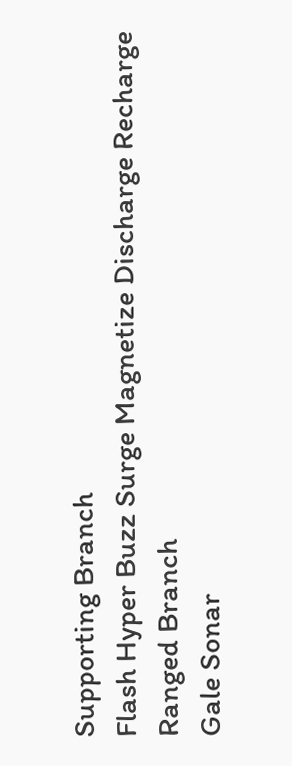Supporting Branch
Flash Hyper Buzz Surge Magnetize Discharge Recharge
Ranged Branch
Gale Sonar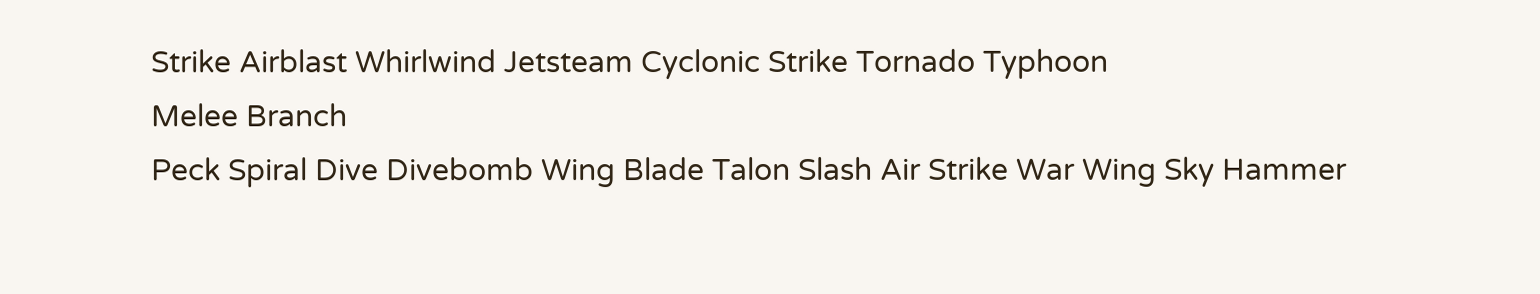Strike Airblast Whirlwind Jetsteam Cyclonic Strike Tornado Typhoon
Melee Branch
Peck Spiral Dive Divebomb Wing Blade Talon Slash Air Strike War Wing Sky Hammer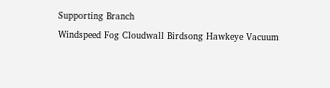Supporting Branch
Windspeed Fog Cloudwall Birdsong Hawkeye Vacuum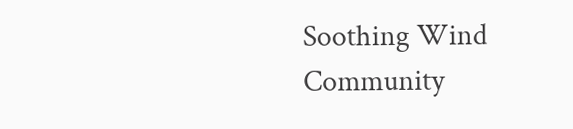Soothing Wind
Community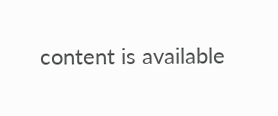content is available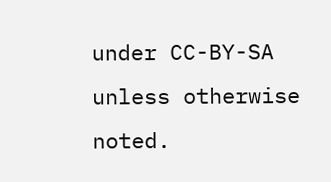under CC-BY-SA unless otherwise noted.